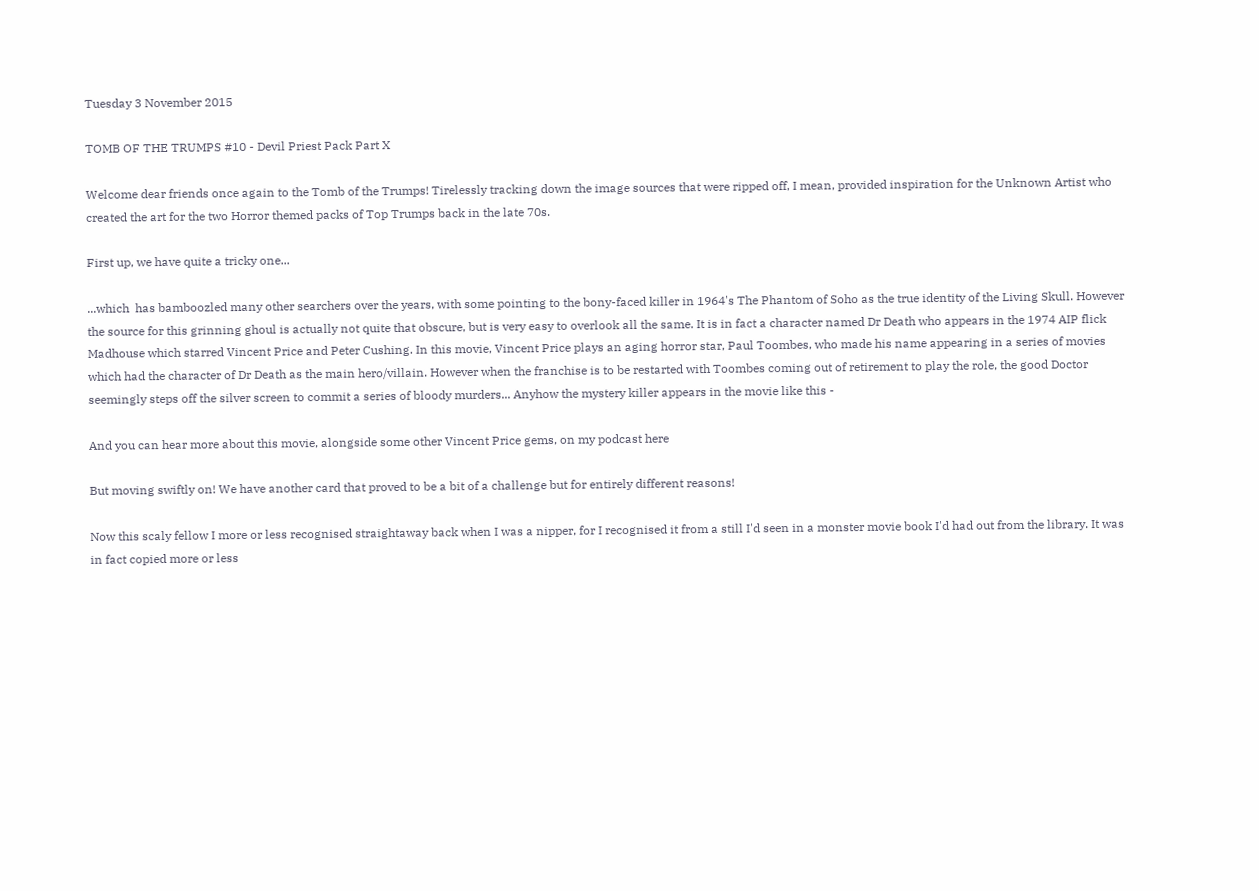Tuesday 3 November 2015

TOMB OF THE TRUMPS #10 - Devil Priest Pack Part X

Welcome dear friends once again to the Tomb of the Trumps! Tirelessly tracking down the image sources that were ripped off, I mean, provided inspiration for the Unknown Artist who created the art for the two Horror themed packs of Top Trumps back in the late 70s.

First up, we have quite a tricky one...

...which  has bamboozled many other searchers over the years, with some pointing to the bony-faced killer in 1964's The Phantom of Soho as the true identity of the Living Skull. However the source for this grinning ghoul is actually not quite that obscure, but is very easy to overlook all the same. It is in fact a character named Dr Death who appears in the 1974 AIP flick Madhouse which starred Vincent Price and Peter Cushing. In this movie, Vincent Price plays an aging horror star, Paul Toombes, who made his name appearing in a series of movies which had the character of Dr Death as the main hero/villain. However when the franchise is to be restarted with Toombes coming out of retirement to play the role, the good Doctor seemingly steps off the silver screen to commit a series of bloody murders... Anyhow the mystery killer appears in the movie like this -

And you can hear more about this movie, alongside some other Vincent Price gems, on my podcast here

But moving swiftly on! We have another card that proved to be a bit of a challenge but for entirely different reasons!

Now this scaly fellow I more or less recognised straightaway back when I was a nipper, for I recognised it from a still I'd seen in a monster movie book I'd had out from the library. It was in fact copied more or less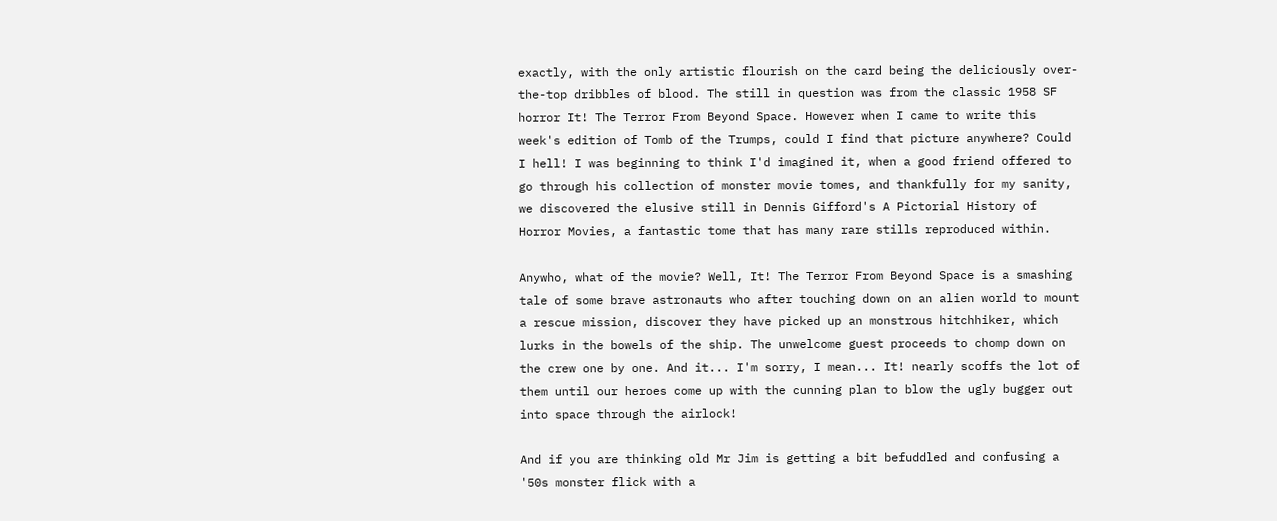exactly, with the only artistic flourish on the card being the deliciously over-the-top dribbles of blood. The still in question was from the classic 1958 SF horror It! The Terror From Beyond Space. However when I came to write this week's edition of Tomb of the Trumps, could I find that picture anywhere? Could I hell! I was beginning to think I'd imagined it, when a good friend offered to go through his collection of monster movie tomes, and thankfully for my sanity, we discovered the elusive still in Dennis Gifford's A Pictorial History of Horror Movies, a fantastic tome that has many rare stills reproduced within.

Anywho, what of the movie? Well, It! The Terror From Beyond Space is a smashing tale of some brave astronauts who after touching down on an alien world to mount a rescue mission, discover they have picked up an monstrous hitchhiker, which lurks in the bowels of the ship. The unwelcome guest proceeds to chomp down on the crew one by one. And it... I'm sorry, I mean... It! nearly scoffs the lot of them until our heroes come up with the cunning plan to blow the ugly bugger out into space through the airlock!

And if you are thinking old Mr Jim is getting a bit befuddled and confusing a '50s monster flick with a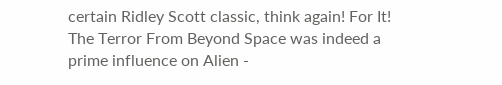certain Ridley Scott classic, think again! For It! The Terror From Beyond Space was indeed a prime influence on Alien -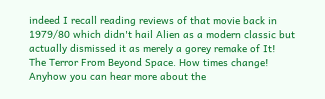indeed I recall reading reviews of that movie back in 1979/80 which didn't hail Alien as a modern classic but actually dismissed it as merely a gorey remake of It! The Terror From Beyond Space. How times change! Anyhow you can hear more about the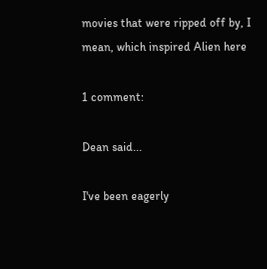movies that were ripped off by, I mean, which inspired Alien here

1 comment:

Dean said...

I've been eagerly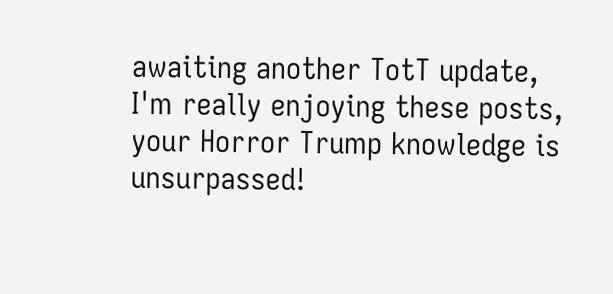awaiting another TotT update, I'm really enjoying these posts, your Horror Trump knowledge is unsurpassed!